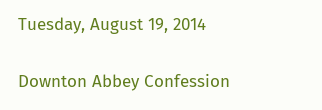Tuesday, August 19, 2014

Downton Abbey Confession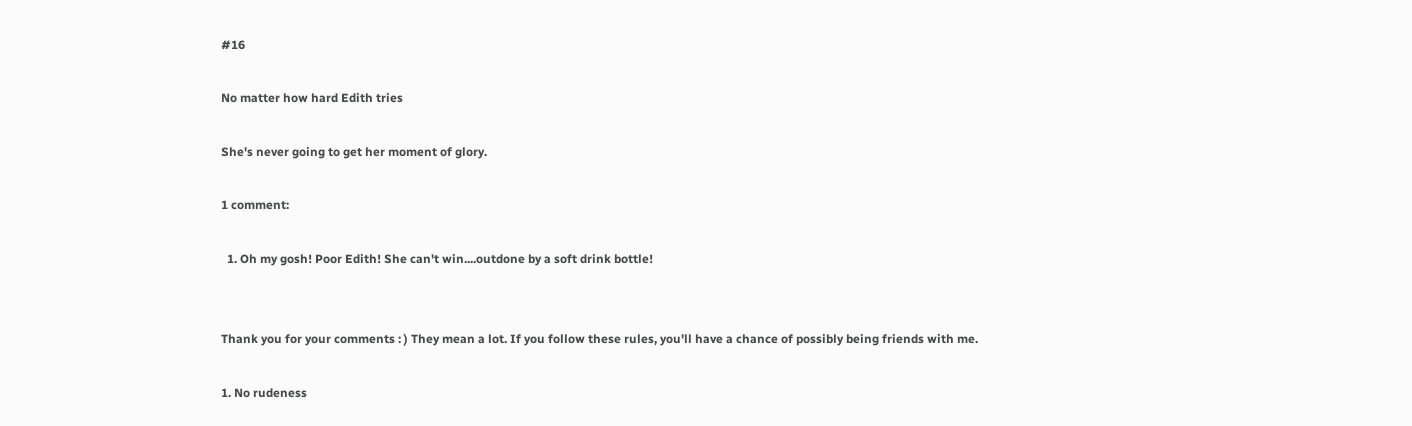#16

No matter how hard Edith tries

She's never going to get her moment of glory.

1 comment:

  1. Oh my gosh! Poor Edith! She can't win....outdone by a soft drink bottle!


Thank you for your comments : ) They mean a lot. If you follow these rules, you'll have a chance of possibly being friends with me.

1. No rudeness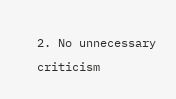2. No unnecessary criticism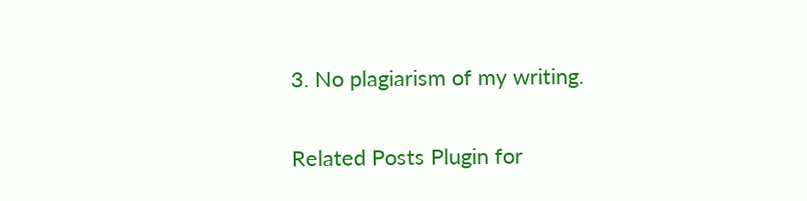3. No plagiarism of my writing.

Related Posts Plugin for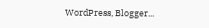WordPress, Blogger...